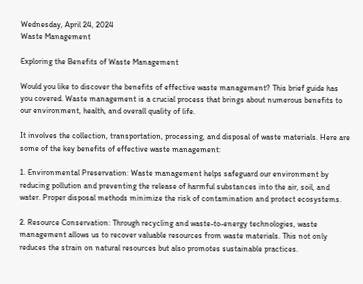Wednesday, April 24, 2024
Waste Management

Exploring the Benefits of Waste Management

Would you like to discover the benefits of effective waste management? This brief guide has you covered. Waste management is a crucial process that brings about numerous benefits to our environment, health, and overall quality of life.

It involves the collection, transportation, processing, and disposal of waste materials. Here are some of the key benefits of effective waste management:

1. Environmental Preservation: Waste management helps safeguard our environment by reducing pollution and preventing the release of harmful substances into the air, soil, and water. Proper disposal methods minimize the risk of contamination and protect ecosystems.

2. Resource Conservation: Through recycling and waste-to-energy technologies, waste management allows us to recover valuable resources from waste materials. This not only reduces the strain on natural resources but also promotes sustainable practices.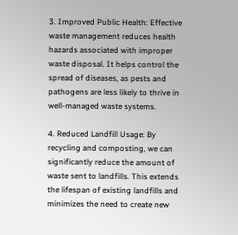3. Improved Public Health: Effective waste management reduces health hazards associated with improper waste disposal. It helps control the spread of diseases, as pests and pathogens are less likely to thrive in well-managed waste systems.

4. Reduced Landfill Usage: By recycling and composting, we can significantly reduce the amount of waste sent to landfills. This extends the lifespan of existing landfills and minimizes the need to create new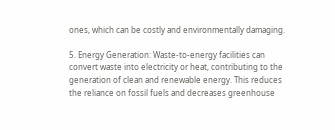ones, which can be costly and environmentally damaging.

5. Energy Generation: Waste-to-energy facilities can convert waste into electricity or heat, contributing to the generation of clean and renewable energy. This reduces the reliance on fossil fuels and decreases greenhouse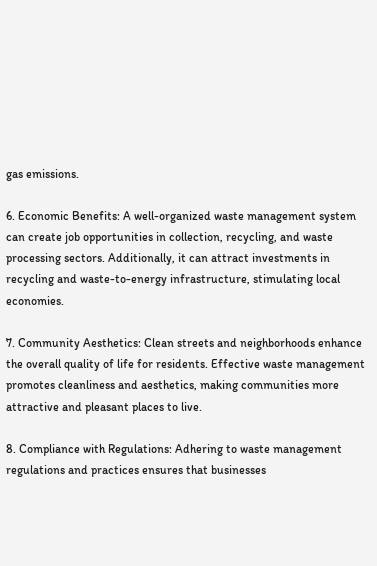gas emissions.

6. Economic Benefits: A well-organized waste management system can create job opportunities in collection, recycling, and waste processing sectors. Additionally, it can attract investments in recycling and waste-to-energy infrastructure, stimulating local economies.

7. Community Aesthetics: Clean streets and neighborhoods enhance the overall quality of life for residents. Effective waste management promotes cleanliness and aesthetics, making communities more attractive and pleasant places to live.

8. Compliance with Regulations: Adhering to waste management regulations and practices ensures that businesses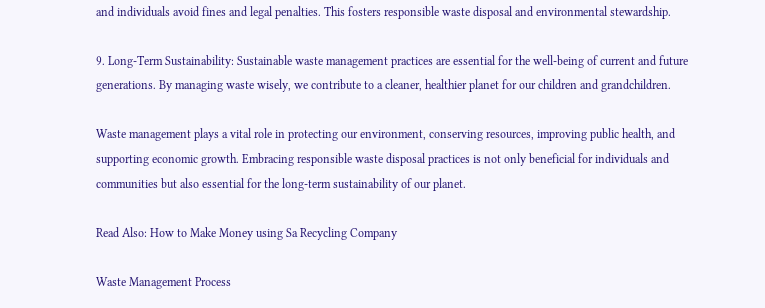and individuals avoid fines and legal penalties. This fosters responsible waste disposal and environmental stewardship.

9. Long-Term Sustainability: Sustainable waste management practices are essential for the well-being of current and future generations. By managing waste wisely, we contribute to a cleaner, healthier planet for our children and grandchildren.

Waste management plays a vital role in protecting our environment, conserving resources, improving public health, and supporting economic growth. Embracing responsible waste disposal practices is not only beneficial for individuals and communities but also essential for the long-term sustainability of our planet.

Read Also: How to Make Money using Sa Recycling Company

Waste Management Process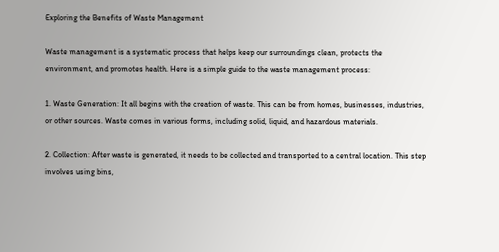Exploring the Benefits of Waste Management

Waste management is a systematic process that helps keep our surroundings clean, protects the environment, and promotes health. Here is a simple guide to the waste management process:

1. Waste Generation: It all begins with the creation of waste. This can be from homes, businesses, industries, or other sources. Waste comes in various forms, including solid, liquid, and hazardous materials.

2. Collection: After waste is generated, it needs to be collected and transported to a central location. This step involves using bins,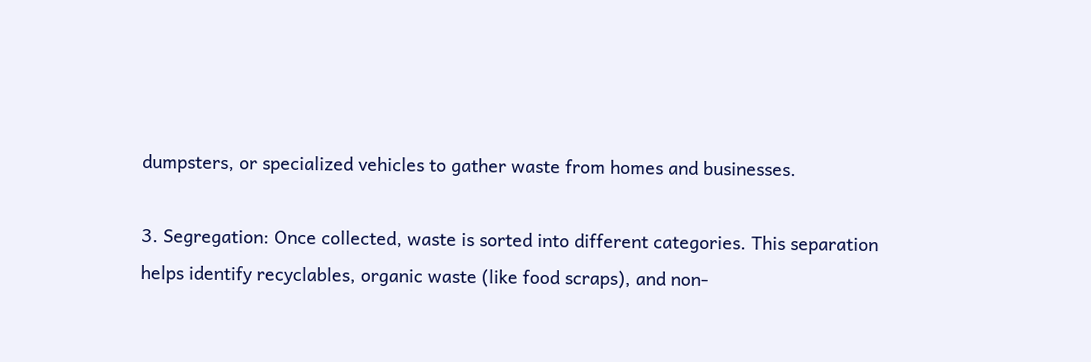dumpsters, or specialized vehicles to gather waste from homes and businesses.

3. Segregation: Once collected, waste is sorted into different categories. This separation helps identify recyclables, organic waste (like food scraps), and non-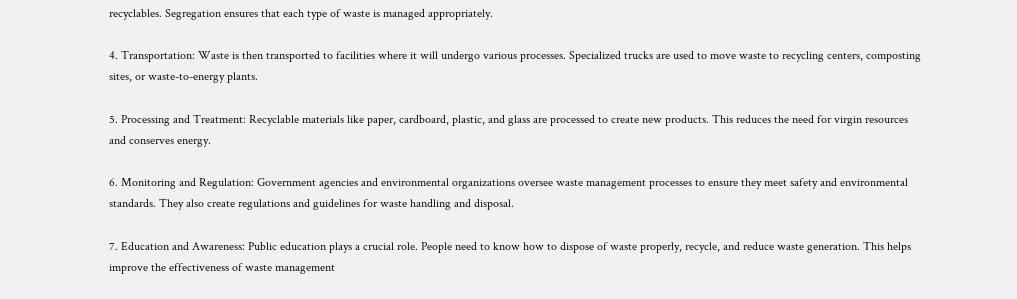recyclables. Segregation ensures that each type of waste is managed appropriately.

4. Transportation: Waste is then transported to facilities where it will undergo various processes. Specialized trucks are used to move waste to recycling centers, composting sites, or waste-to-energy plants.

5. Processing and Treatment: Recyclable materials like paper, cardboard, plastic, and glass are processed to create new products. This reduces the need for virgin resources and conserves energy.

6. Monitoring and Regulation: Government agencies and environmental organizations oversee waste management processes to ensure they meet safety and environmental standards. They also create regulations and guidelines for waste handling and disposal.

7. Education and Awareness: Public education plays a crucial role. People need to know how to dispose of waste properly, recycle, and reduce waste generation. This helps improve the effectiveness of waste management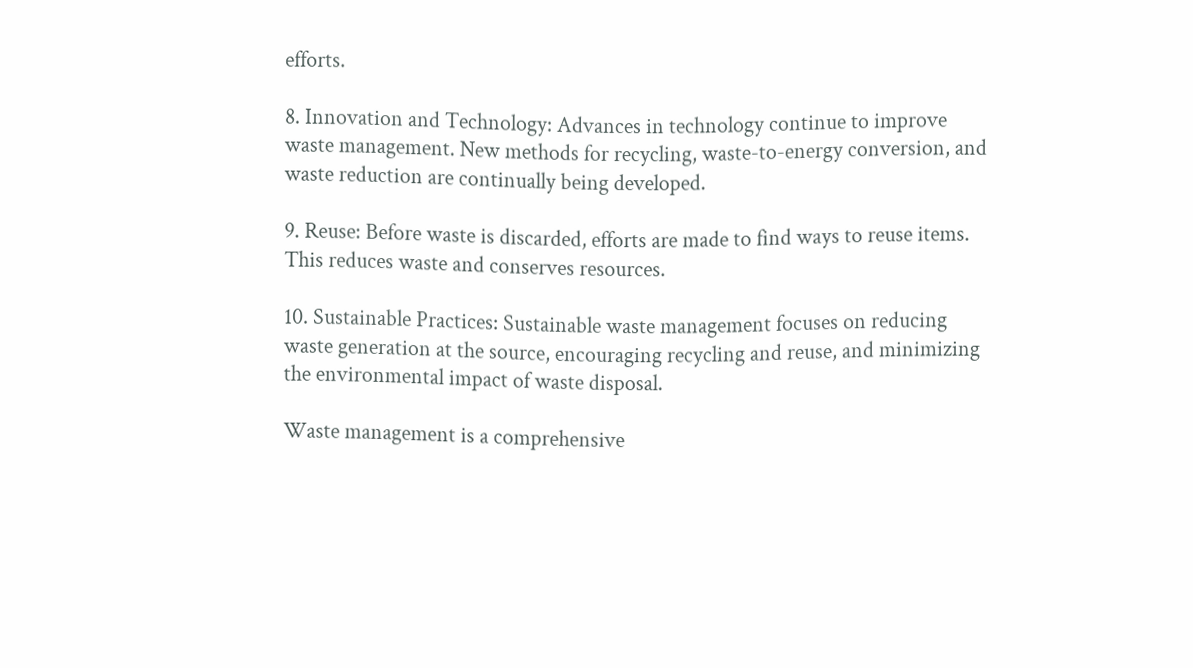efforts.

8. Innovation and Technology: Advances in technology continue to improve waste management. New methods for recycling, waste-to-energy conversion, and waste reduction are continually being developed.

9. Reuse: Before waste is discarded, efforts are made to find ways to reuse items. This reduces waste and conserves resources.

10. Sustainable Practices: Sustainable waste management focuses on reducing waste generation at the source, encouraging recycling and reuse, and minimizing the environmental impact of waste disposal.

Waste management is a comprehensive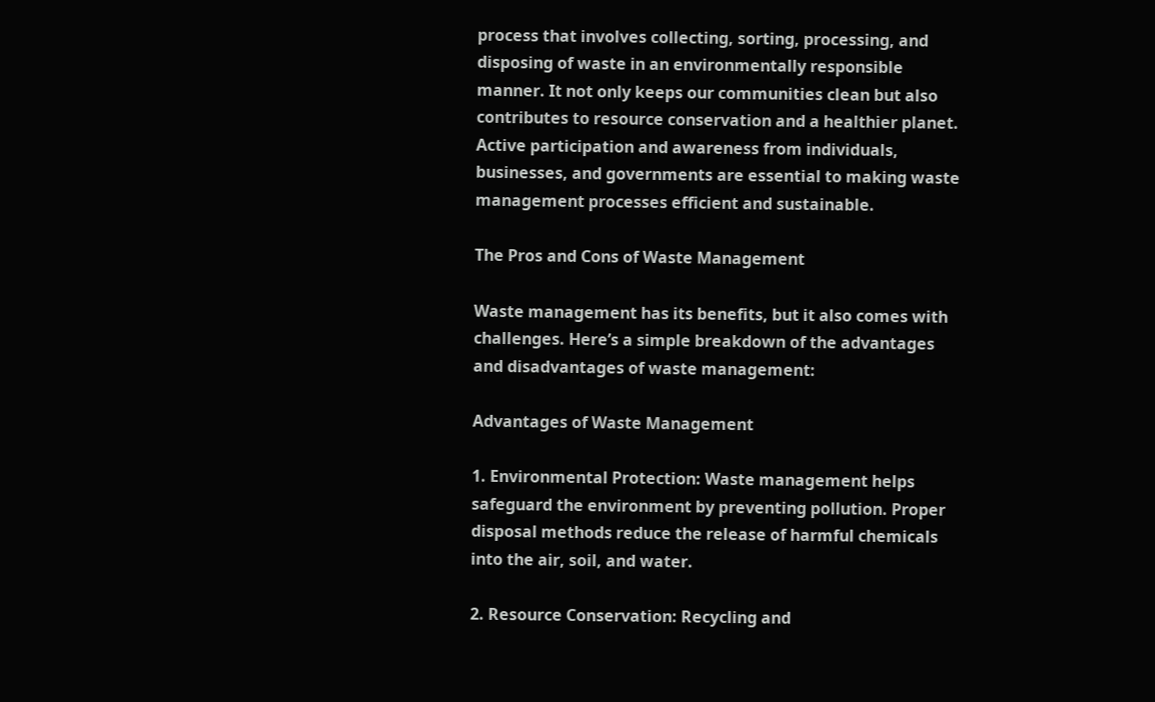process that involves collecting, sorting, processing, and disposing of waste in an environmentally responsible manner. It not only keeps our communities clean but also contributes to resource conservation and a healthier planet. Active participation and awareness from individuals, businesses, and governments are essential to making waste management processes efficient and sustainable.

The Pros and Cons of Waste Management

Waste management has its benefits, but it also comes with challenges. Here’s a simple breakdown of the advantages and disadvantages of waste management:

Advantages of Waste Management

1. Environmental Protection: Waste management helps safeguard the environment by preventing pollution. Proper disposal methods reduce the release of harmful chemicals into the air, soil, and water.

2. Resource Conservation: Recycling and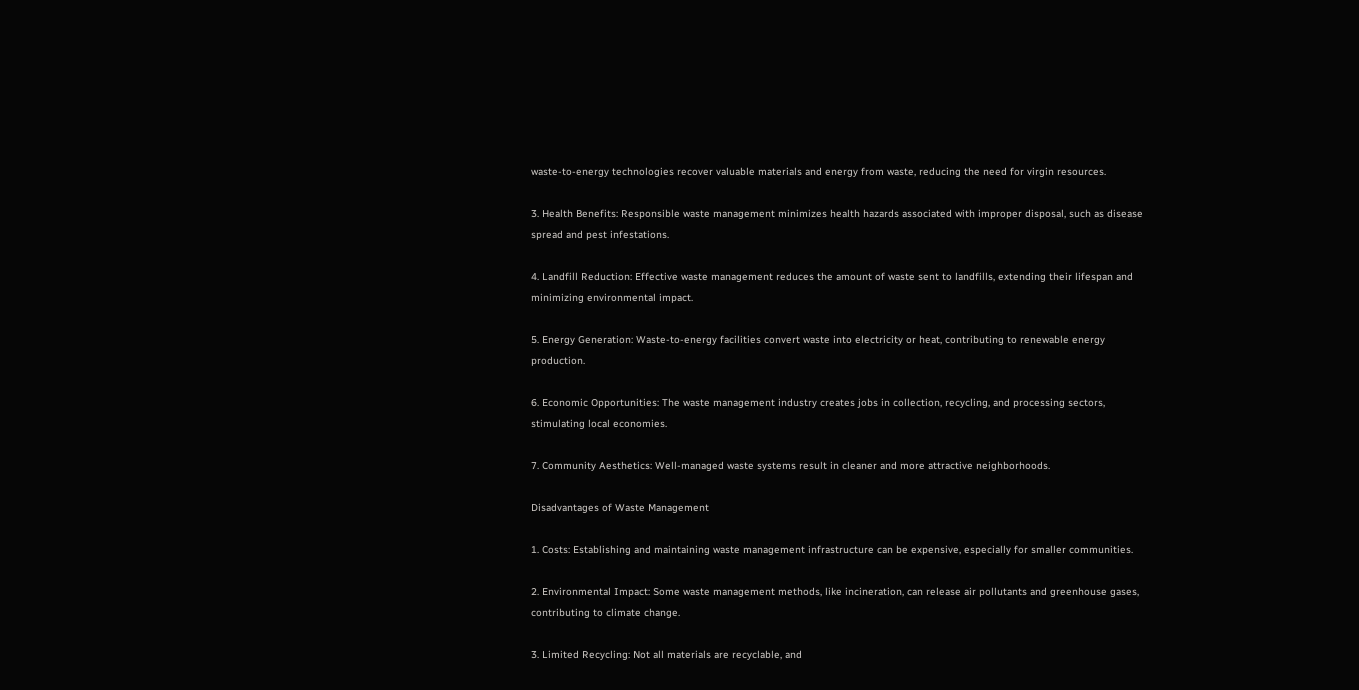waste-to-energy technologies recover valuable materials and energy from waste, reducing the need for virgin resources.

3. Health Benefits: Responsible waste management minimizes health hazards associated with improper disposal, such as disease spread and pest infestations.

4. Landfill Reduction: Effective waste management reduces the amount of waste sent to landfills, extending their lifespan and minimizing environmental impact.

5. Energy Generation: Waste-to-energy facilities convert waste into electricity or heat, contributing to renewable energy production.

6. Economic Opportunities: The waste management industry creates jobs in collection, recycling, and processing sectors, stimulating local economies.

7. Community Aesthetics: Well-managed waste systems result in cleaner and more attractive neighborhoods.

Disadvantages of Waste Management

1. Costs: Establishing and maintaining waste management infrastructure can be expensive, especially for smaller communities.

2. Environmental Impact: Some waste management methods, like incineration, can release air pollutants and greenhouse gases, contributing to climate change.

3. Limited Recycling: Not all materials are recyclable, and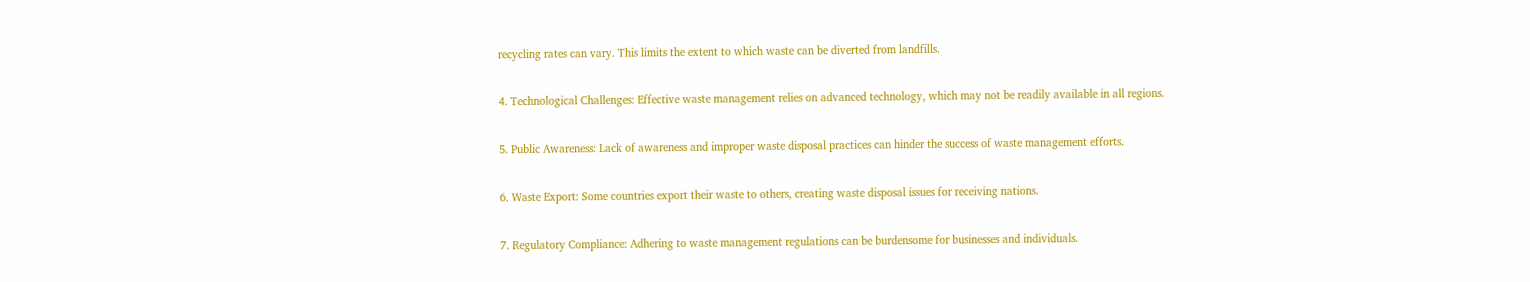recycling rates can vary. This limits the extent to which waste can be diverted from landfills.

4. Technological Challenges: Effective waste management relies on advanced technology, which may not be readily available in all regions.

5. Public Awareness: Lack of awareness and improper waste disposal practices can hinder the success of waste management efforts.

6. Waste Export: Some countries export their waste to others, creating waste disposal issues for receiving nations.

7. Regulatory Compliance: Adhering to waste management regulations can be burdensome for businesses and individuals.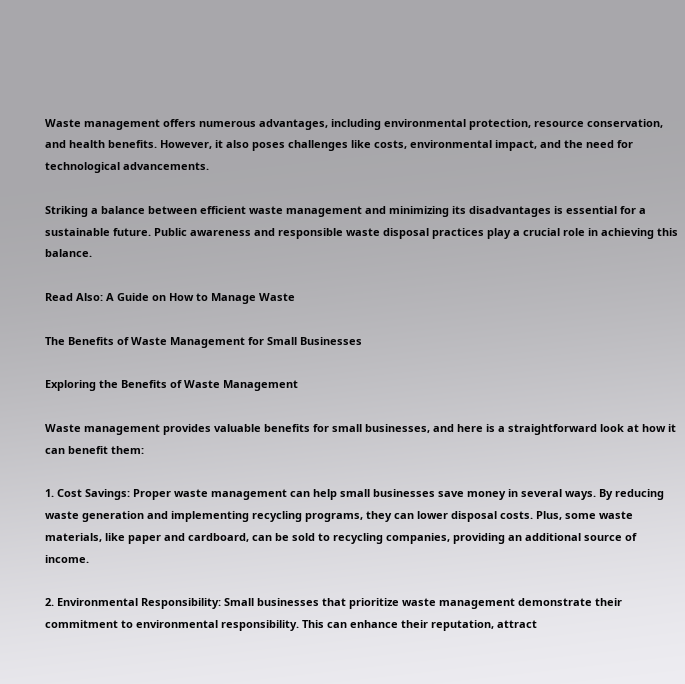Waste management offers numerous advantages, including environmental protection, resource conservation, and health benefits. However, it also poses challenges like costs, environmental impact, and the need for technological advancements.

Striking a balance between efficient waste management and minimizing its disadvantages is essential for a sustainable future. Public awareness and responsible waste disposal practices play a crucial role in achieving this balance.

Read Also: A Guide on How to Manage Waste

The Benefits of Waste Management for Small Businesses

Exploring the Benefits of Waste Management

Waste management provides valuable benefits for small businesses, and here is a straightforward look at how it can benefit them:

1. Cost Savings: Proper waste management can help small businesses save money in several ways. By reducing waste generation and implementing recycling programs, they can lower disposal costs. Plus, some waste materials, like paper and cardboard, can be sold to recycling companies, providing an additional source of income.

2. Environmental Responsibility: Small businesses that prioritize waste management demonstrate their commitment to environmental responsibility. This can enhance their reputation, attract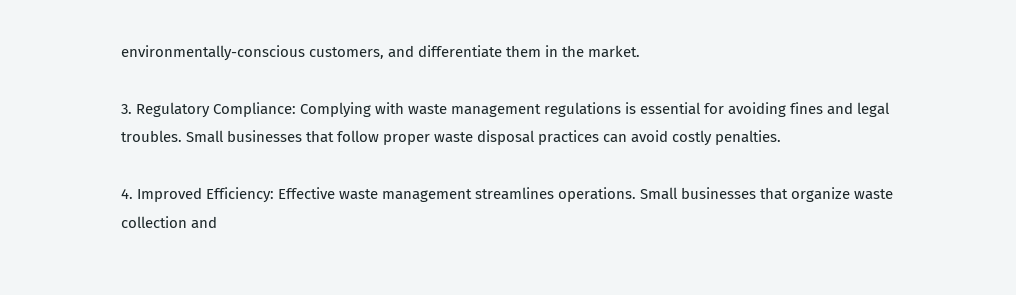environmentally-conscious customers, and differentiate them in the market.

3. Regulatory Compliance: Complying with waste management regulations is essential for avoiding fines and legal troubles. Small businesses that follow proper waste disposal practices can avoid costly penalties.

4. Improved Efficiency: Effective waste management streamlines operations. Small businesses that organize waste collection and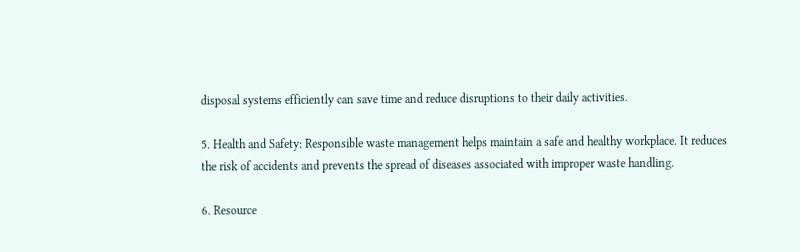disposal systems efficiently can save time and reduce disruptions to their daily activities.

5. Health and Safety: Responsible waste management helps maintain a safe and healthy workplace. It reduces the risk of accidents and prevents the spread of diseases associated with improper waste handling.

6. Resource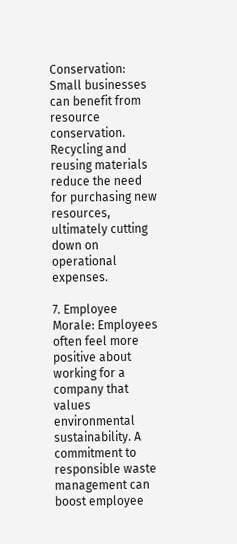Conservation: Small businesses can benefit from resource conservation. Recycling and reusing materials reduce the need for purchasing new resources, ultimately cutting down on operational expenses.

7. Employee Morale: Employees often feel more positive about working for a company that values environmental sustainability. A commitment to responsible waste management can boost employee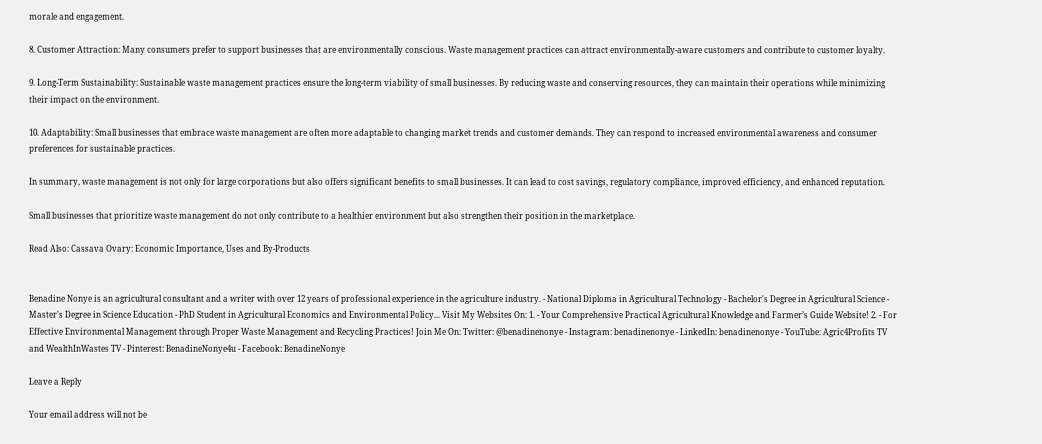morale and engagement.

8. Customer Attraction: Many consumers prefer to support businesses that are environmentally conscious. Waste management practices can attract environmentally-aware customers and contribute to customer loyalty.

9. Long-Term Sustainability: Sustainable waste management practices ensure the long-term viability of small businesses. By reducing waste and conserving resources, they can maintain their operations while minimizing their impact on the environment.

10. Adaptability: Small businesses that embrace waste management are often more adaptable to changing market trends and customer demands. They can respond to increased environmental awareness and consumer preferences for sustainable practices.

In summary, waste management is not only for large corporations but also offers significant benefits to small businesses. It can lead to cost savings, regulatory compliance, improved efficiency, and enhanced reputation.

Small businesses that prioritize waste management do not only contribute to a healthier environment but also strengthen their position in the marketplace.

Read Also: Cassava Ovary: Economic Importance, Uses and By-Products


Benadine Nonye is an agricultural consultant and a writer with over 12 years of professional experience in the agriculture industry. - National Diploma in Agricultural Technology - Bachelor's Degree in Agricultural Science - Master's Degree in Science Education - PhD Student in Agricultural Economics and Environmental Policy... Visit My Websites On: 1. - Your Comprehensive Practical Agricultural Knowledge and Farmer’s Guide Website! 2. - For Effective Environmental Management through Proper Waste Management and Recycling Practices! Join Me On: Twitter: @benadinenonye - Instagram: benadinenonye - LinkedIn: benadinenonye - YouTube: Agric4Profits TV and WealthInWastes TV - Pinterest: BenadineNonye4u - Facebook: BenadineNonye

Leave a Reply

Your email address will not be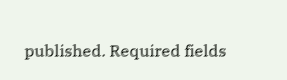published. Required fields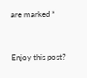are marked *


Enjoy this post?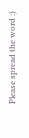Please spread the word :)